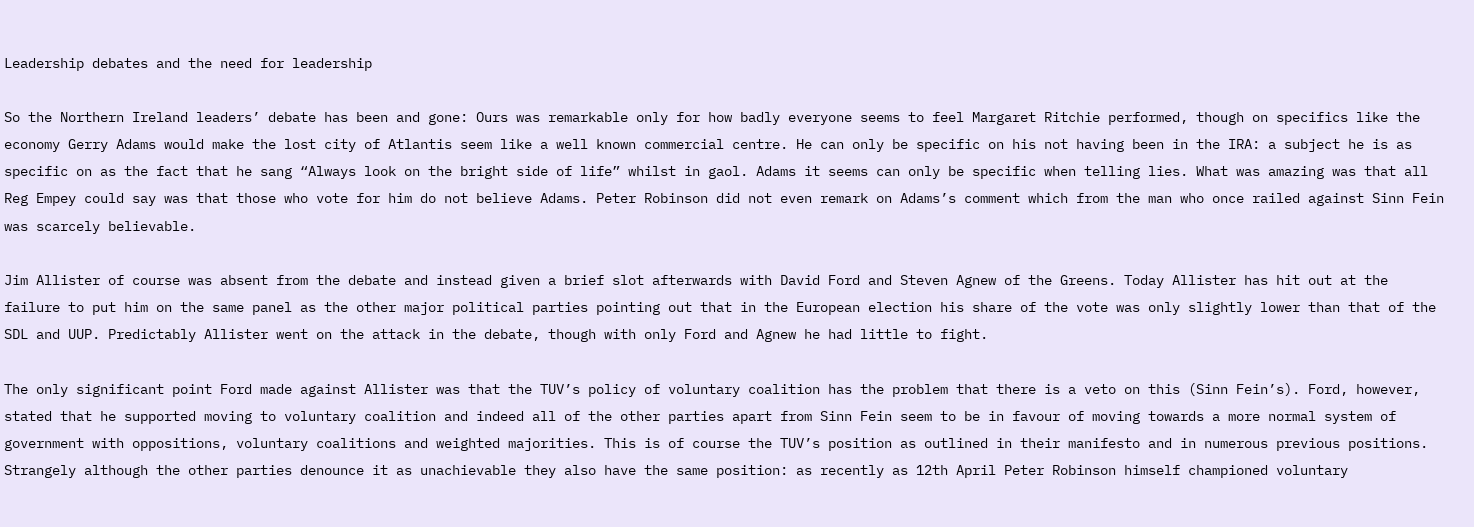Leadership debates and the need for leadership

So the Northern Ireland leaders’ debate has been and gone: Ours was remarkable only for how badly everyone seems to feel Margaret Ritchie performed, though on specifics like the economy Gerry Adams would make the lost city of Atlantis seem like a well known commercial centre. He can only be specific on his not having been in the IRA: a subject he is as specific on as the fact that he sang “Always look on the bright side of life” whilst in gaol. Adams it seems can only be specific when telling lies. What was amazing was that all Reg Empey could say was that those who vote for him do not believe Adams. Peter Robinson did not even remark on Adams’s comment which from the man who once railed against Sinn Fein was scarcely believable.

Jim Allister of course was absent from the debate and instead given a brief slot afterwards with David Ford and Steven Agnew of the Greens. Today Allister has hit out at the failure to put him on the same panel as the other major political parties pointing out that in the European election his share of the vote was only slightly lower than that of the SDL and UUP. Predictably Allister went on the attack in the debate, though with only Ford and Agnew he had little to fight.

The only significant point Ford made against Allister was that the TUV’s policy of voluntary coalition has the problem that there is a veto on this (Sinn Fein’s). Ford, however, stated that he supported moving to voluntary coalition and indeed all of the other parties apart from Sinn Fein seem to be in favour of moving towards a more normal system of government with oppositions, voluntary coalitions and weighted majorities. This is of course the TUV’s position as outlined in their manifesto and in numerous previous positions. Strangely although the other parties denounce it as unachievable they also have the same position: as recently as 12th April Peter Robinson himself championed voluntary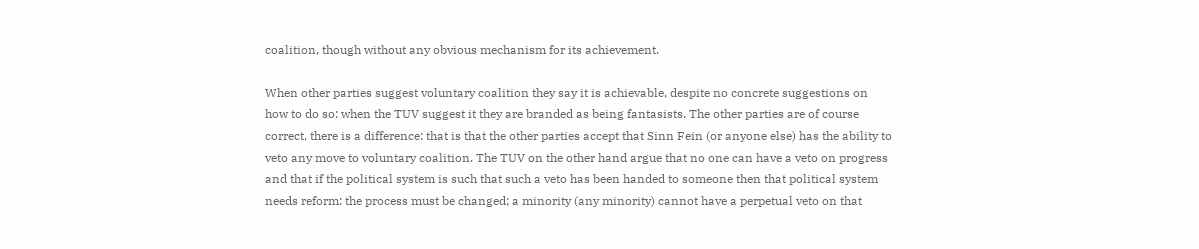coalition, though without any obvious mechanism for its achievement.

When other parties suggest voluntary coalition they say it is achievable, despite no concrete suggestions on how to do so: when the TUV suggest it they are branded as being fantasists. The other parties are of course correct, there is a difference: that is that the other parties accept that Sinn Fein (or anyone else) has the ability to veto any move to voluntary coalition. The TUV on the other hand argue that no one can have a veto on progress and that if the political system is such that such a veto has been handed to someone then that political system needs reform: the process must be changed; a minority (any minority) cannot have a perpetual veto on that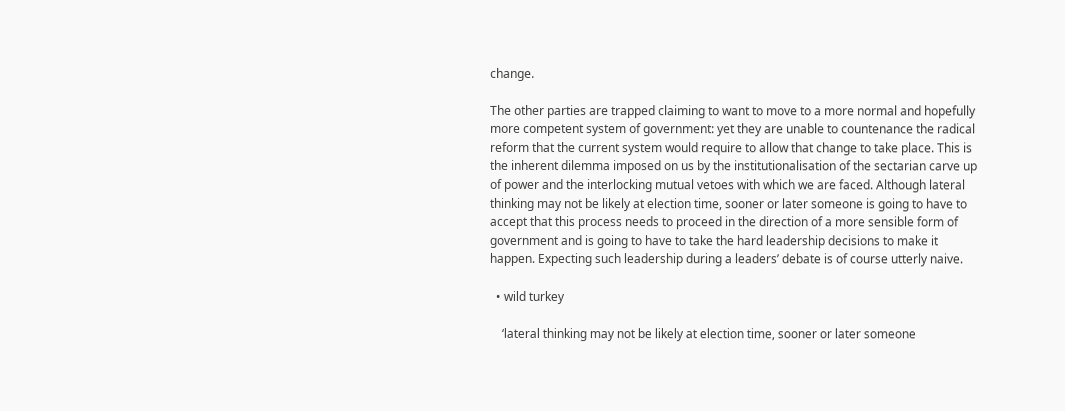change.

The other parties are trapped claiming to want to move to a more normal and hopefully more competent system of government: yet they are unable to countenance the radical reform that the current system would require to allow that change to take place. This is the inherent dilemma imposed on us by the institutionalisation of the sectarian carve up of power and the interlocking mutual vetoes with which we are faced. Although lateral thinking may not be likely at election time, sooner or later someone is going to have to accept that this process needs to proceed in the direction of a more sensible form of government and is going to have to take the hard leadership decisions to make it happen. Expecting such leadership during a leaders’ debate is of course utterly naive.

  • wild turkey

    ‘lateral thinking may not be likely at election time, sooner or later someone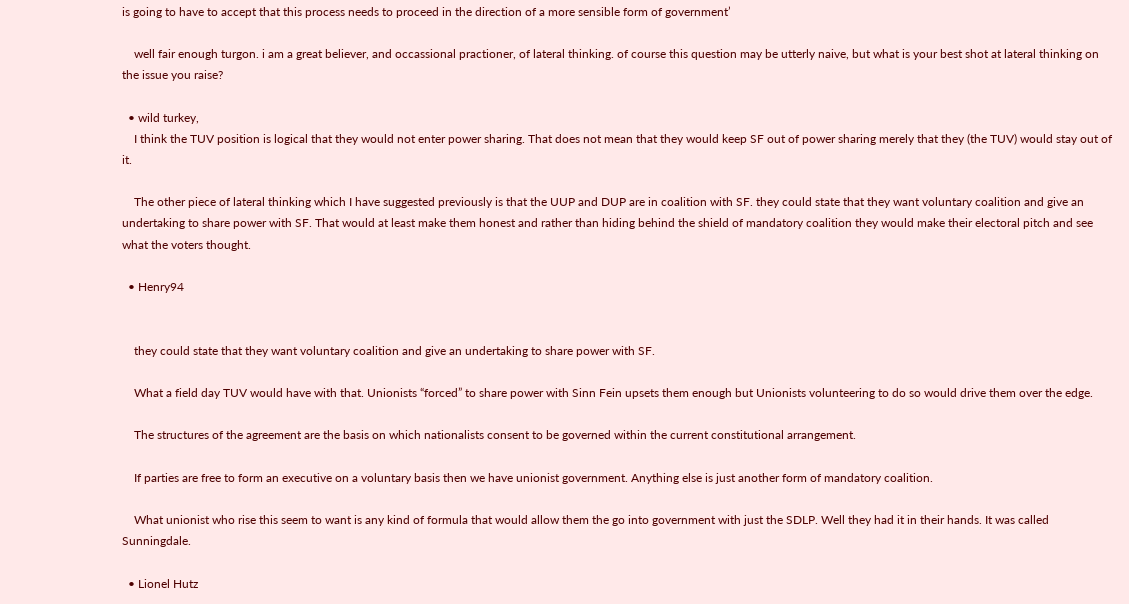is going to have to accept that this process needs to proceed in the direction of a more sensible form of government’

    well fair enough turgon. i am a great believer, and occassional practioner, of lateral thinking. of course this question may be utterly naive, but what is your best shot at lateral thinking on the issue you raise?

  • wild turkey,
    I think the TUV position is logical that they would not enter power sharing. That does not mean that they would keep SF out of power sharing merely that they (the TUV) would stay out of it.

    The other piece of lateral thinking which I have suggested previously is that the UUP and DUP are in coalition with SF. they could state that they want voluntary coalition and give an undertaking to share power with SF. That would at least make them honest and rather than hiding behind the shield of mandatory coalition they would make their electoral pitch and see what the voters thought.

  • Henry94


    they could state that they want voluntary coalition and give an undertaking to share power with SF.

    What a field day TUV would have with that. Unionists “forced” to share power with Sinn Fein upsets them enough but Unionists volunteering to do so would drive them over the edge.

    The structures of the agreement are the basis on which nationalists consent to be governed within the current constitutional arrangement.

    If parties are free to form an executive on a voluntary basis then we have unionist government. Anything else is just another form of mandatory coalition.

    What unionist who rise this seem to want is any kind of formula that would allow them the go into government with just the SDLP. Well they had it in their hands. It was called Sunningdale.

  • Lionel Hutz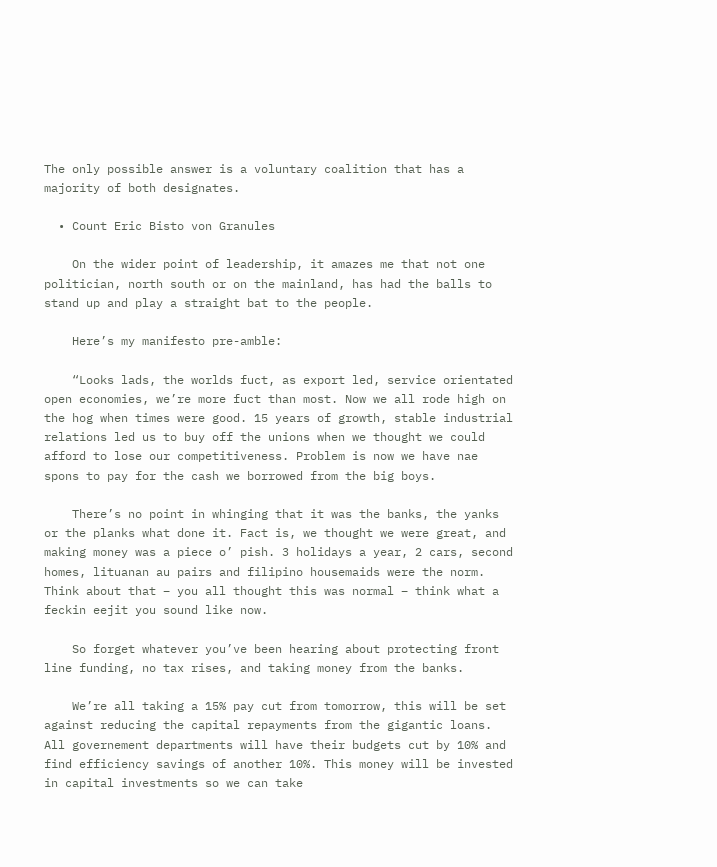The only possible answer is a voluntary coalition that has a majority of both designates.

  • Count Eric Bisto von Granules

    On the wider point of leadership, it amazes me that not one politician, north south or on the mainland, has had the balls to stand up and play a straight bat to the people.

    Here’s my manifesto pre-amble:

    “Looks lads, the worlds fuct, as export led, service orientated open economies, we’re more fuct than most. Now we all rode high on the hog when times were good. 15 years of growth, stable industrial relations led us to buy off the unions when we thought we could afford to lose our competitiveness. Problem is now we have nae spons to pay for the cash we borrowed from the big boys.

    There’s no point in whinging that it was the banks, the yanks or the planks what done it. Fact is, we thought we were great, and making money was a piece o’ pish. 3 holidays a year, 2 cars, second homes, lituanan au pairs and filipino housemaids were the norm. Think about that – you all thought this was normal – think what a feckin eejit you sound like now.

    So forget whatever you’ve been hearing about protecting front line funding, no tax rises, and taking money from the banks.

    We’re all taking a 15% pay cut from tomorrow, this will be set against reducing the capital repayments from the gigantic loans. All governement departments will have their budgets cut by 10% and find efficiency savings of another 10%. This money will be invested in capital investments so we can take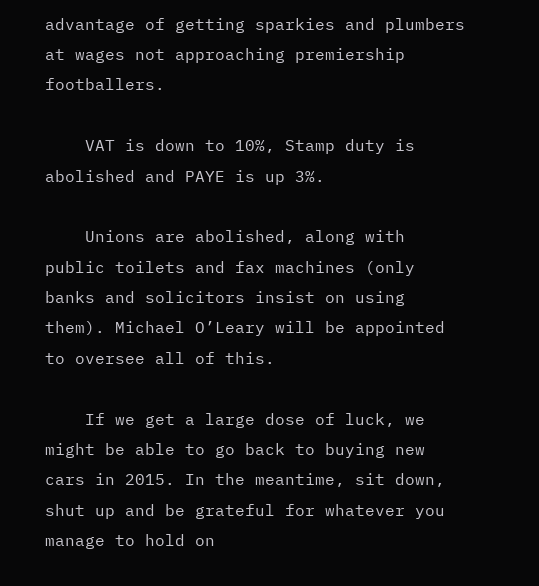advantage of getting sparkies and plumbers at wages not approaching premiership footballers.

    VAT is down to 10%, Stamp duty is abolished and PAYE is up 3%.

    Unions are abolished, along with public toilets and fax machines (only banks and solicitors insist on using them). Michael O’Leary will be appointed to oversee all of this.

    If we get a large dose of luck, we might be able to go back to buying new cars in 2015. In the meantime, sit down, shut up and be grateful for whatever you manage to hold on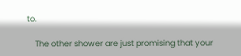to.

    The other shower are just promising that your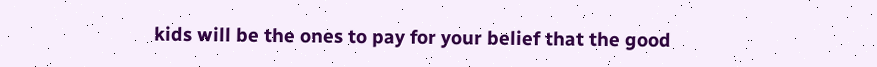kids will be the ones to pay for your belief that the good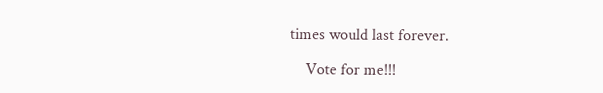times would last forever.

    Vote for me!!!